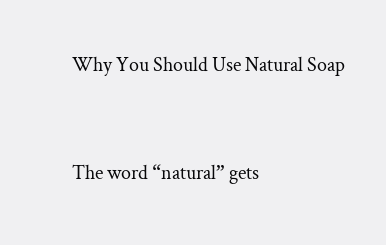Why You Should Use Natural Soap


The word “natural” gets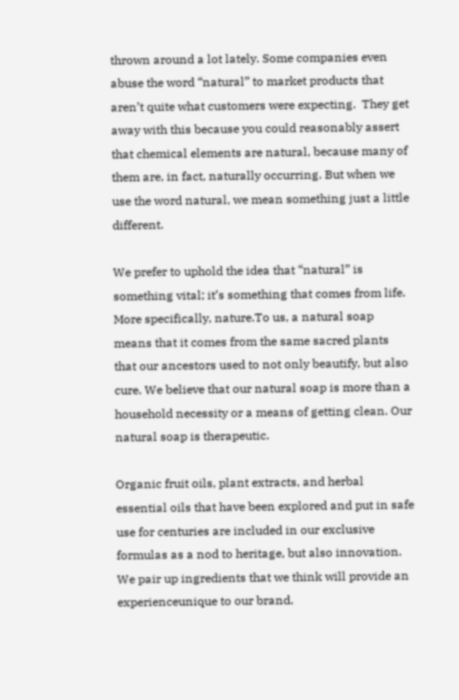thrown around a lot lately. Some companies even abuse the word “natural” to market products that aren’t quite what customers were expecting.  They get away with this because you could reasonably assert that chemical elements are natural, because many of them are, in fact, naturally occurring. But when we use the word natural, we mean something just a little different.

We prefer to uphold the idea that “natural” is something vital; it’s something that comes from life. More specifically, nature.To us, a natural soap means that it comes from the same sacred plants that our ancestors used to not only beautify, but also cure. We believe that our natural soap is more than a household necessity or a means of getting clean. Our natural soap is therapeutic.

Organic fruit oils, plant extracts, and herbal essential oils that have been explored and put in safe use for centuries are included in our exclusive formulas as a nod to heritage, but also innovation. We pair up ingredients that we think will provide an experienceunique to our brand.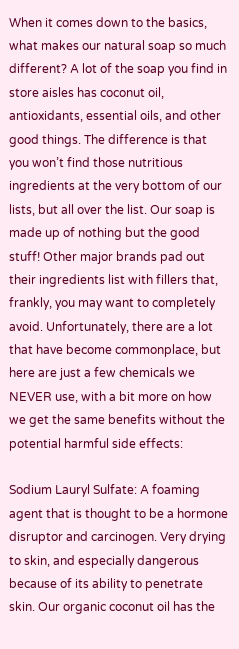When it comes down to the basics, what makes our natural soap so much different? A lot of the soap you find in store aisles has coconut oil, antioxidants, essential oils, and other good things. The difference is that you won’t find those nutritious ingredients at the very bottom of our lists, but all over the list. Our soap is made up of nothing but the good stuff! Other major brands pad out their ingredients list with fillers that, frankly, you may want to completely avoid. Unfortunately, there are a lot that have become commonplace, but here are just a few chemicals we NEVER use, with a bit more on how we get the same benefits without the potential harmful side effects:

Sodium Lauryl Sulfate: A foaming agent that is thought to be a hormone disruptor and carcinogen. Very drying to skin, and especially dangerous because of its ability to penetrate skin. Our organic coconut oil has the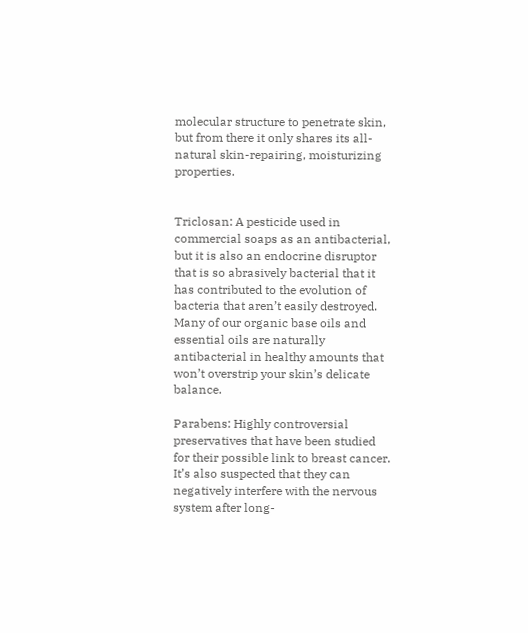molecular structure to penetrate skin, but from there it only shares its all-natural skin-repairing, moisturizing properties.


Triclosan: A pesticide used in commercial soaps as an antibacterial, but it is also an endocrine disruptor that is so abrasively bacterial that it has contributed to the evolution of bacteria that aren’t easily destroyed. Many of our organic base oils and essential oils are naturally antibacterial in healthy amounts that won’t overstrip your skin’s delicate balance.

Parabens: Highly controversial preservatives that have been studied for their possible link to breast cancer. It’s also suspected that they can negatively interfere with the nervous system after long-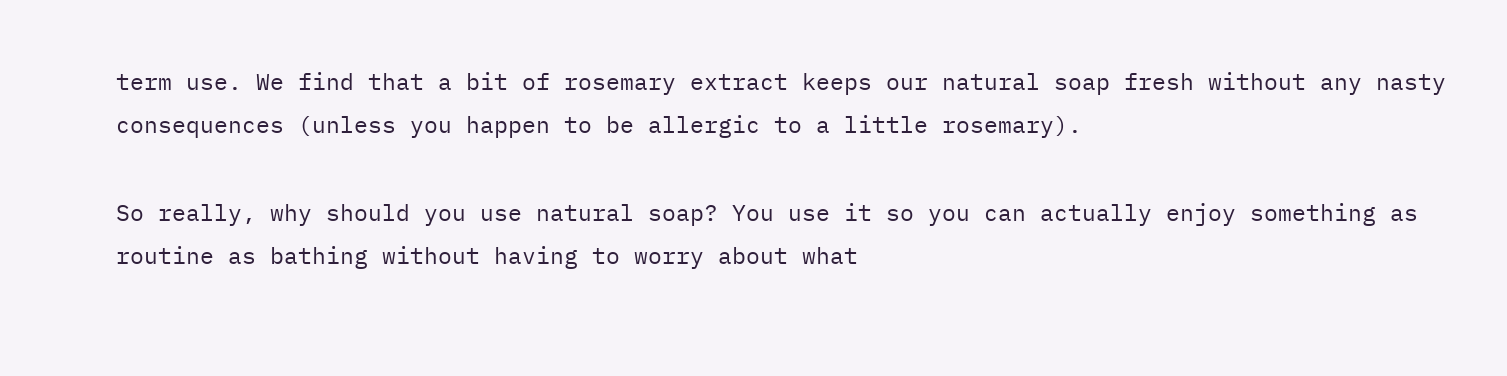term use. We find that a bit of rosemary extract keeps our natural soap fresh without any nasty consequences (unless you happen to be allergic to a little rosemary).

So really, why should you use natural soap? You use it so you can actually enjoy something as routine as bathing without having to worry about what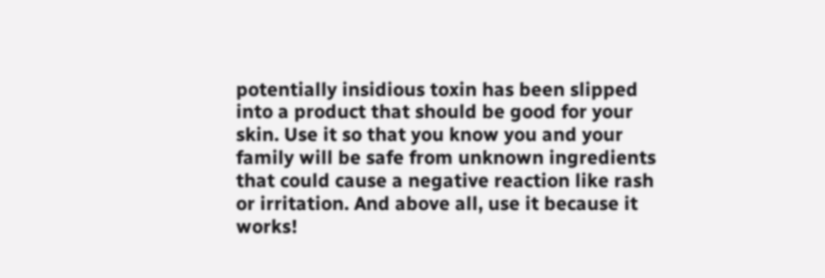potentially insidious toxin has been slipped into a product that should be good for your skin. Use it so that you know you and your family will be safe from unknown ingredients that could cause a negative reaction like rash or irritation. And above all, use it because it works!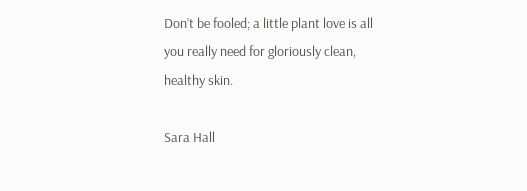Don’t be fooled; a little plant love is all you really need for gloriously clean, healthy skin.

Sara Hall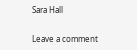Sara Hall


Leave a comment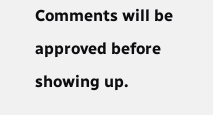Comments will be approved before showing up.